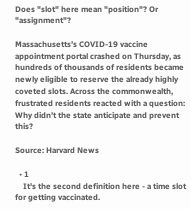Does "slot" here mean "position"? Or "assignment"?

Massachusetts’s COVID-19 vaccine appointment portal crashed on Thursday, as hundreds of thousands of residents became newly eligible to reserve the already highly coveted slots. Across the commonwealth, frustrated residents reacted with a question: Why didn’t the state anticipate and prevent this?

Source: Harvard News

  • 1
    It's the second definition here - a time slot for getting vaccinated.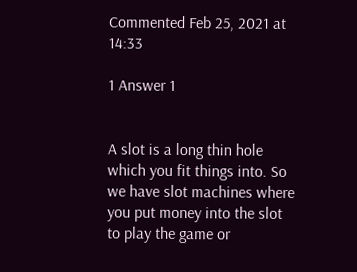Commented Feb 25, 2021 at 14:33

1 Answer 1


A slot is a long thin hole which you fit things into. So we have slot machines where you put money into the slot to play the game or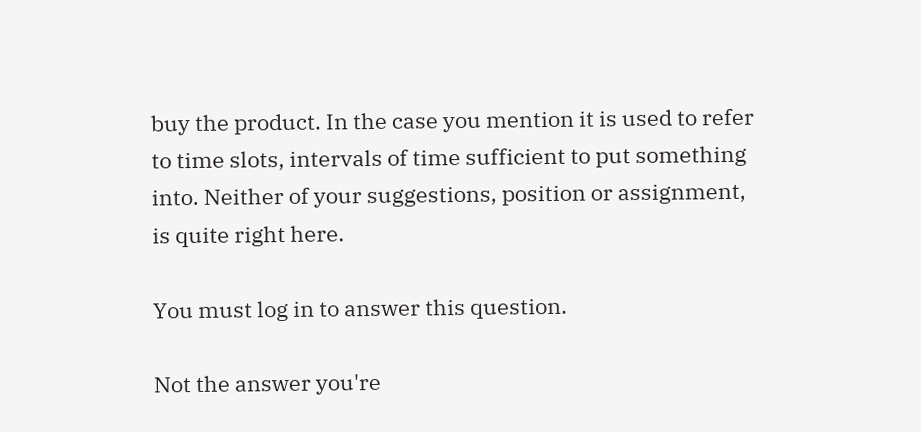buy the product. In the case you mention it is used to refer to time slots, intervals of time sufficient to put something into. Neither of your suggestions, position or assignment, is quite right here.

You must log in to answer this question.

Not the answer you're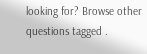looking for? Browse other questions tagged .